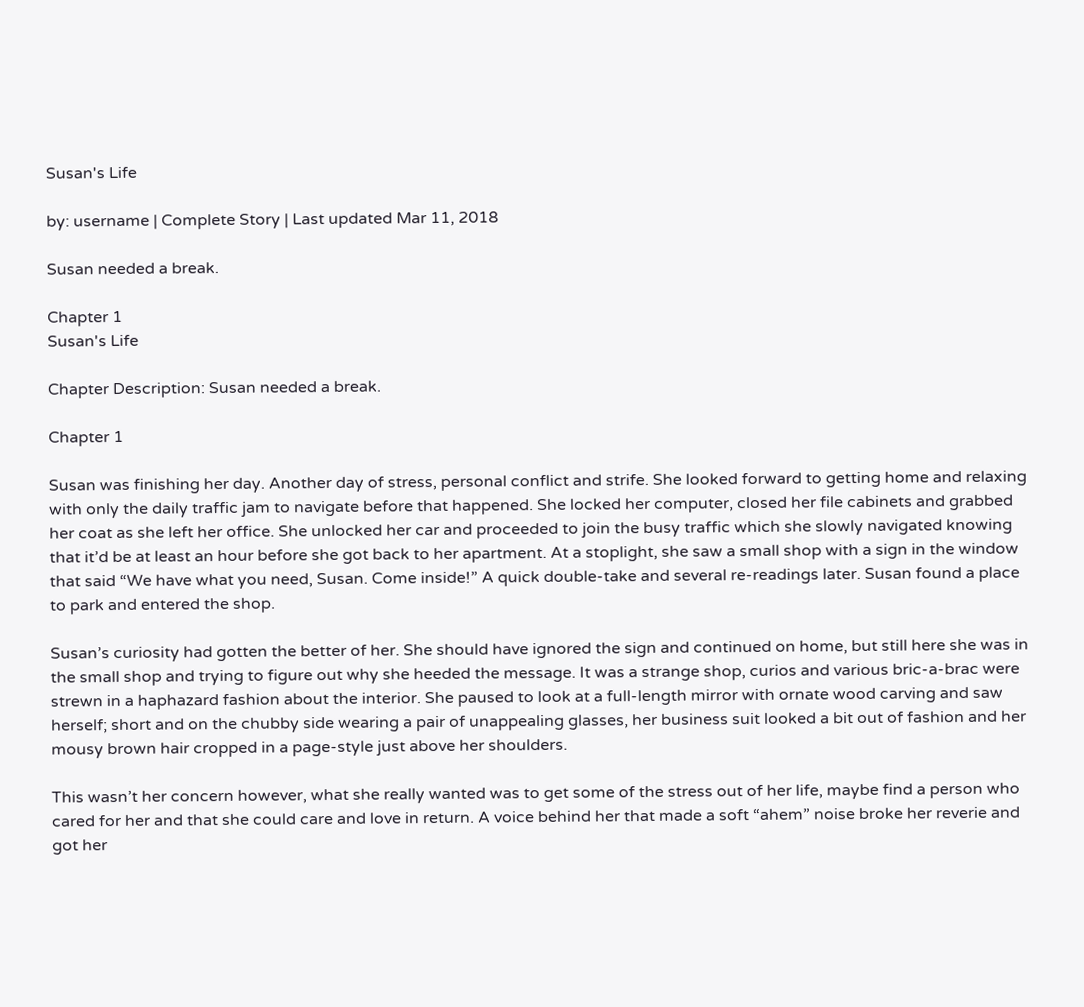Susan's Life

by: username | Complete Story | Last updated Mar 11, 2018

Susan needed a break.

Chapter 1
Susan's Life

Chapter Description: Susan needed a break.

Chapter 1

Susan was finishing her day. Another day of stress, personal conflict and strife. She looked forward to getting home and relaxing with only the daily traffic jam to navigate before that happened. She locked her computer, closed her file cabinets and grabbed her coat as she left her office. She unlocked her car and proceeded to join the busy traffic which she slowly navigated knowing that it’d be at least an hour before she got back to her apartment. At a stoplight, she saw a small shop with a sign in the window that said “We have what you need, Susan. Come inside!” A quick double-take and several re-readings later. Susan found a place to park and entered the shop.

Susan’s curiosity had gotten the better of her. She should have ignored the sign and continued on home, but still here she was in the small shop and trying to figure out why she heeded the message. It was a strange shop, curios and various bric-a-brac were strewn in a haphazard fashion about the interior. She paused to look at a full-length mirror with ornate wood carving and saw herself; short and on the chubby side wearing a pair of unappealing glasses, her business suit looked a bit out of fashion and her mousy brown hair cropped in a page-style just above her shoulders.

This wasn’t her concern however, what she really wanted was to get some of the stress out of her life, maybe find a person who cared for her and that she could care and love in return. A voice behind her that made a soft “ahem” noise broke her reverie and got her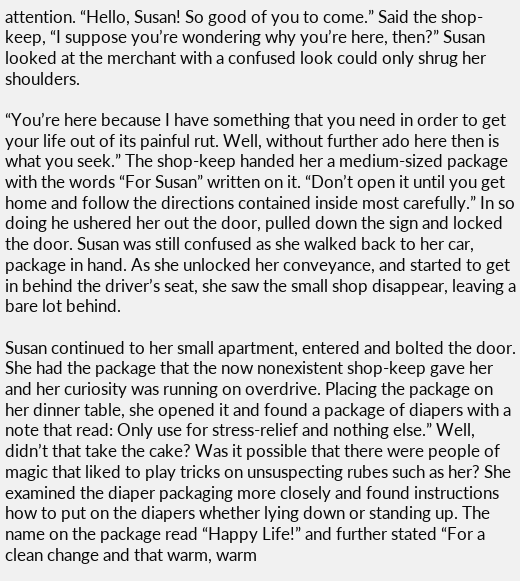attention. “Hello, Susan! So good of you to come.” Said the shop-keep, “I suppose you’re wondering why you’re here, then?” Susan looked at the merchant with a confused look could only shrug her shoulders.

“You’re here because I have something that you need in order to get your life out of its painful rut. Well, without further ado here then is what you seek.” The shop-keep handed her a medium-sized package with the words “For Susan” written on it. “Don’t open it until you get home and follow the directions contained inside most carefully.” In so doing he ushered her out the door, pulled down the sign and locked the door. Susan was still confused as she walked back to her car, package in hand. As she unlocked her conveyance, and started to get in behind the driver’s seat, she saw the small shop disappear, leaving a bare lot behind.

Susan continued to her small apartment, entered and bolted the door. She had the package that the now nonexistent shop-keep gave her and her curiosity was running on overdrive. Placing the package on her dinner table, she opened it and found a package of diapers with a note that read: Only use for stress-relief and nothing else.” Well, didn’t that take the cake? Was it possible that there were people of magic that liked to play tricks on unsuspecting rubes such as her? She examined the diaper packaging more closely and found instructions how to put on the diapers whether lying down or standing up. The name on the package read “Happy Life!” and further stated “For a clean change and that warm, warm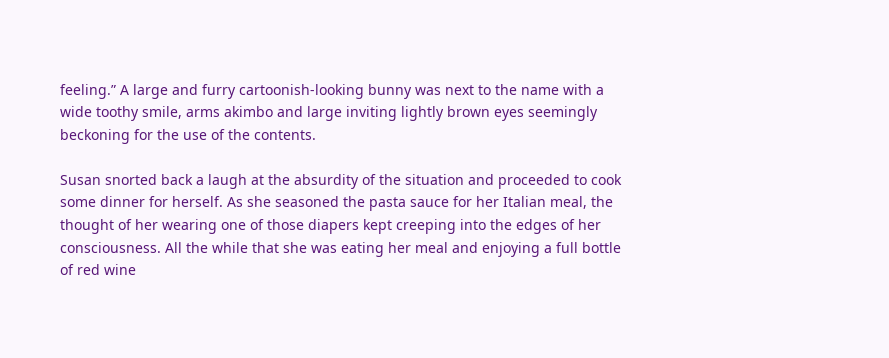feeling.” A large and furry cartoonish-looking bunny was next to the name with a wide toothy smile, arms akimbo and large inviting lightly brown eyes seemingly beckoning for the use of the contents.

Susan snorted back a laugh at the absurdity of the situation and proceeded to cook some dinner for herself. As she seasoned the pasta sauce for her Italian meal, the thought of her wearing one of those diapers kept creeping into the edges of her consciousness. All the while that she was eating her meal and enjoying a full bottle of red wine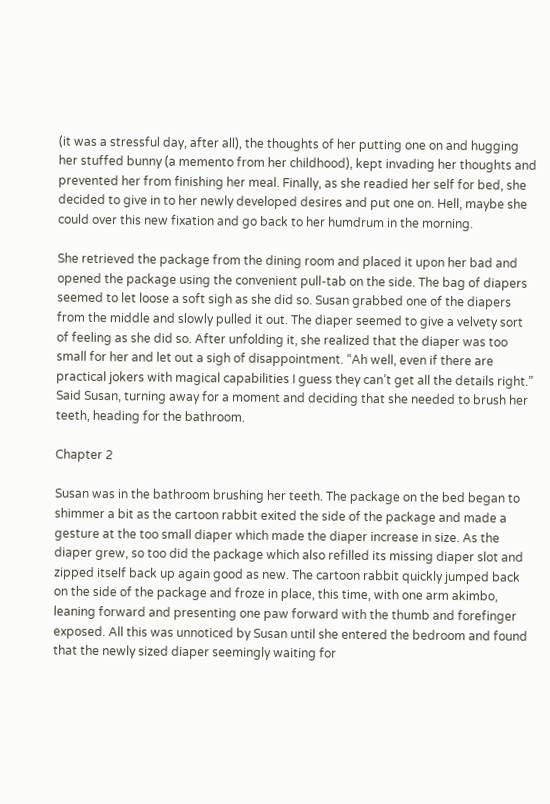(it was a stressful day, after all), the thoughts of her putting one on and hugging her stuffed bunny (a memento from her childhood), kept invading her thoughts and prevented her from finishing her meal. Finally, as she readied her self for bed, she decided to give in to her newly developed desires and put one on. Hell, maybe she could over this new fixation and go back to her humdrum in the morning.

She retrieved the package from the dining room and placed it upon her bad and opened the package using the convenient pull-tab on the side. The bag of diapers seemed to let loose a soft sigh as she did so. Susan grabbed one of the diapers from the middle and slowly pulled it out. The diaper seemed to give a velvety sort of feeling as she did so. After unfolding it, she realized that the diaper was too small for her and let out a sigh of disappointment. “Ah well, even if there are practical jokers with magical capabilities I guess they can’t get all the details right.” Said Susan, turning away for a moment and deciding that she needed to brush her teeth, heading for the bathroom.

Chapter 2

Susan was in the bathroom brushing her teeth. The package on the bed began to shimmer a bit as the cartoon rabbit exited the side of the package and made a gesture at the too small diaper which made the diaper increase in size. As the diaper grew, so too did the package which also refilled its missing diaper slot and zipped itself back up again good as new. The cartoon rabbit quickly jumped back on the side of the package and froze in place, this time, with one arm akimbo, leaning forward and presenting one paw forward with the thumb and forefinger exposed. All this was unnoticed by Susan until she entered the bedroom and found that the newly sized diaper seemingly waiting for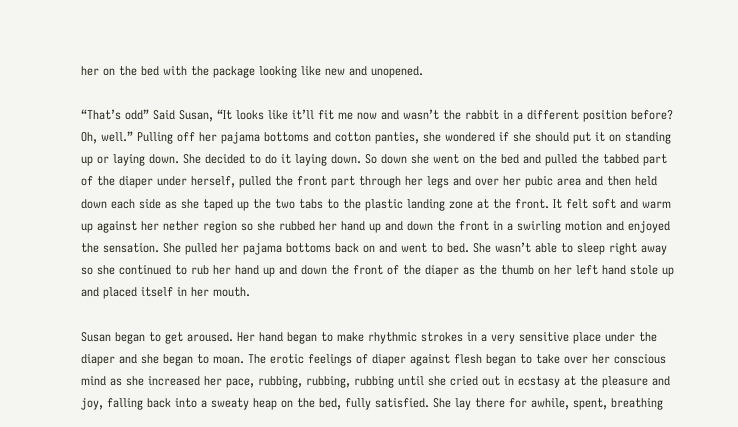her on the bed with the package looking like new and unopened.

“That’s odd” Said Susan, “It looks like it’ll fit me now and wasn’t the rabbit in a different position before? Oh, well.” Pulling off her pajama bottoms and cotton panties, she wondered if she should put it on standing up or laying down. She decided to do it laying down. So down she went on the bed and pulled the tabbed part of the diaper under herself, pulled the front part through her legs and over her pubic area and then held down each side as she taped up the two tabs to the plastic landing zone at the front. It felt soft and warm up against her nether region so she rubbed her hand up and down the front in a swirling motion and enjoyed the sensation. She pulled her pajama bottoms back on and went to bed. She wasn’t able to sleep right away so she continued to rub her hand up and down the front of the diaper as the thumb on her left hand stole up and placed itself in her mouth.

Susan began to get aroused. Her hand began to make rhythmic strokes in a very sensitive place under the diaper and she began to moan. The erotic feelings of diaper against flesh began to take over her conscious mind as she increased her pace, rubbing, rubbing, rubbing until she cried out in ecstasy at the pleasure and joy, falling back into a sweaty heap on the bed, fully satisfied. She lay there for awhile, spent, breathing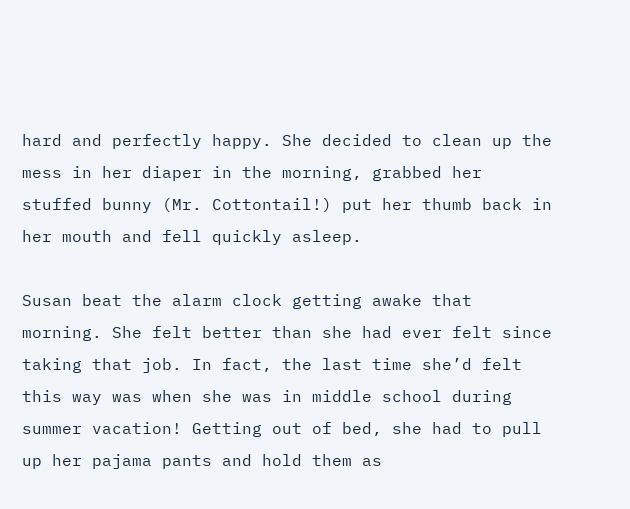hard and perfectly happy. She decided to clean up the mess in her diaper in the morning, grabbed her stuffed bunny (Mr. Cottontail!) put her thumb back in her mouth and fell quickly asleep.

Susan beat the alarm clock getting awake that morning. She felt better than she had ever felt since taking that job. In fact, the last time she’d felt this way was when she was in middle school during summer vacation! Getting out of bed, she had to pull up her pajama pants and hold them as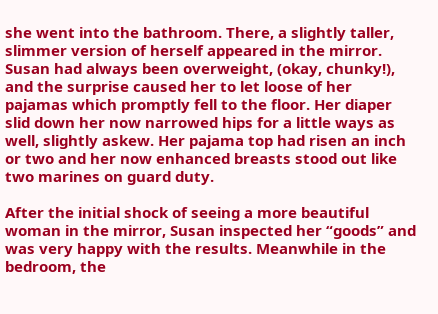she went into the bathroom. There, a slightly taller, slimmer version of herself appeared in the mirror. Susan had always been overweight, (okay, chunky!), and the surprise caused her to let loose of her pajamas which promptly fell to the floor. Her diaper slid down her now narrowed hips for a little ways as well, slightly askew. Her pajama top had risen an inch or two and her now enhanced breasts stood out like two marines on guard duty.

After the initial shock of seeing a more beautiful woman in the mirror, Susan inspected her “goods” and was very happy with the results. Meanwhile in the bedroom, the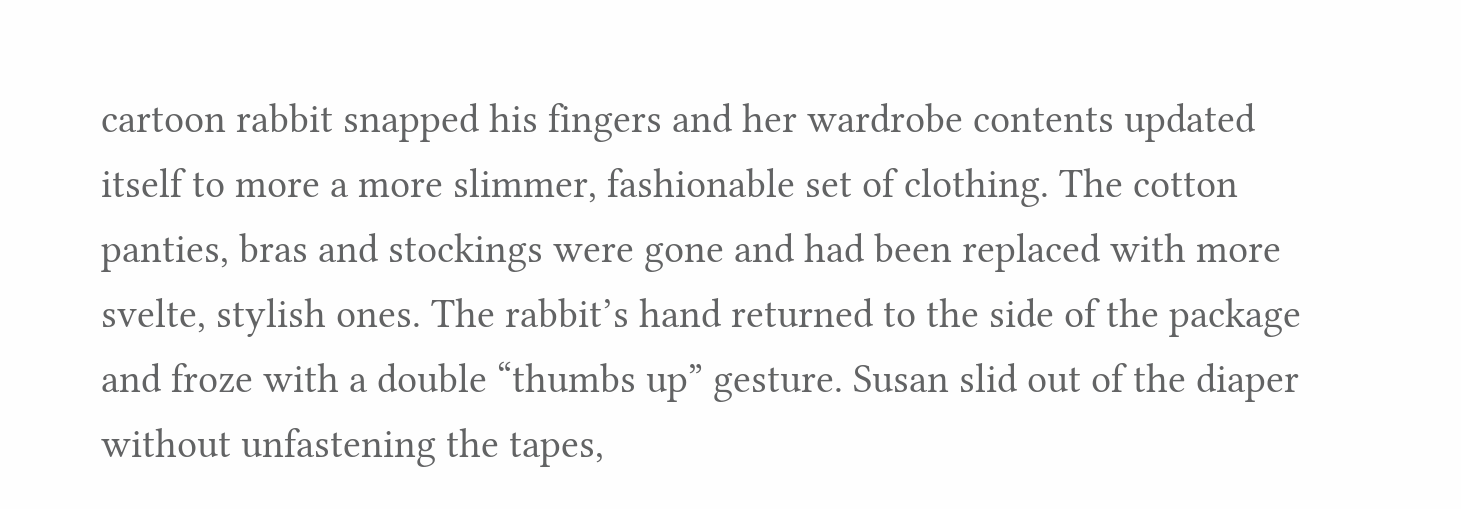cartoon rabbit snapped his fingers and her wardrobe contents updated itself to more a more slimmer, fashionable set of clothing. The cotton panties, bras and stockings were gone and had been replaced with more svelte, stylish ones. The rabbit’s hand returned to the side of the package and froze with a double “thumbs up” gesture. Susan slid out of the diaper without unfastening the tapes,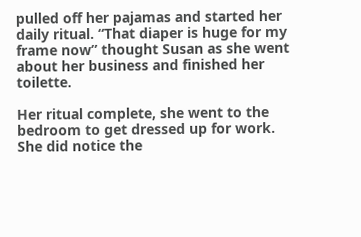pulled off her pajamas and started her daily ritual. “That diaper is huge for my frame now” thought Susan as she went about her business and finished her toilette.

Her ritual complete, she went to the bedroom to get dressed up for work. She did notice the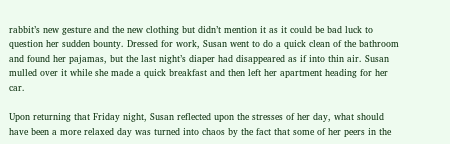rabbit’s new gesture and the new clothing but didn’t mention it as it could be bad luck to question her sudden bounty. Dressed for work, Susan went to do a quick clean of the bathroom and found her pajamas, but the last night’s diaper had disappeared as if into thin air. Susan mulled over it while she made a quick breakfast and then left her apartment heading for her car.

Upon returning that Friday night, Susan reflected upon the stresses of her day, what should have been a more relaxed day was turned into chaos by the fact that some of her peers in the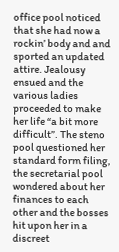office pool noticed that she had now a rockin’ body and and sported an updated attire. Jealousy ensued and the various ladies proceeded to make her life “a bit more difficult”. The steno pool questioned her standard form filing, the secretarial pool wondered about her finances to each other and the bosses hit upon her in a discreet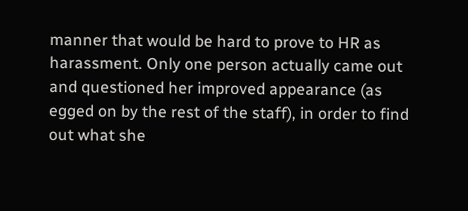manner that would be hard to prove to HR as harassment. Only one person actually came out and questioned her improved appearance (as egged on by the rest of the staff), in order to find out what she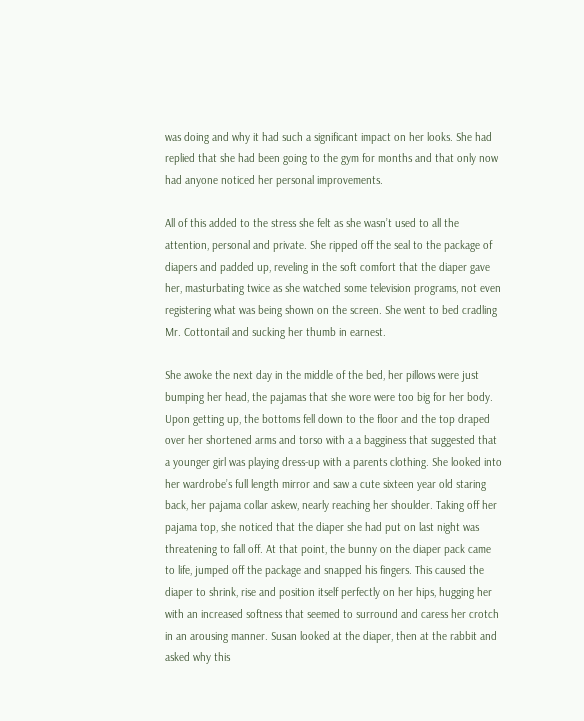was doing and why it had such a significant impact on her looks. She had replied that she had been going to the gym for months and that only now had anyone noticed her personal improvements.

All of this added to the stress she felt as she wasn’t used to all the attention, personal and private. She ripped off the seal to the package of diapers and padded up, reveling in the soft comfort that the diaper gave her, masturbating twice as she watched some television programs, not even registering what was being shown on the screen. She went to bed cradling Mr. Cottontail and sucking her thumb in earnest.

She awoke the next day in the middle of the bed, her pillows were just bumping her head, the pajamas that she wore were too big for her body. Upon getting up, the bottoms fell down to the floor and the top draped over her shortened arms and torso with a a bagginess that suggested that a younger girl was playing dress-up with a parents clothing. She looked into her wardrobe’s full length mirror and saw a cute sixteen year old staring back, her pajama collar askew, nearly reaching her shoulder. Taking off her pajama top, she noticed that the diaper she had put on last night was threatening to fall off. At that point, the bunny on the diaper pack came to life, jumped off the package and snapped his fingers. This caused the diaper to shrink, rise and position itself perfectly on her hips, hugging her with an increased softness that seemed to surround and caress her crotch in an arousing manner. Susan looked at the diaper, then at the rabbit and asked why this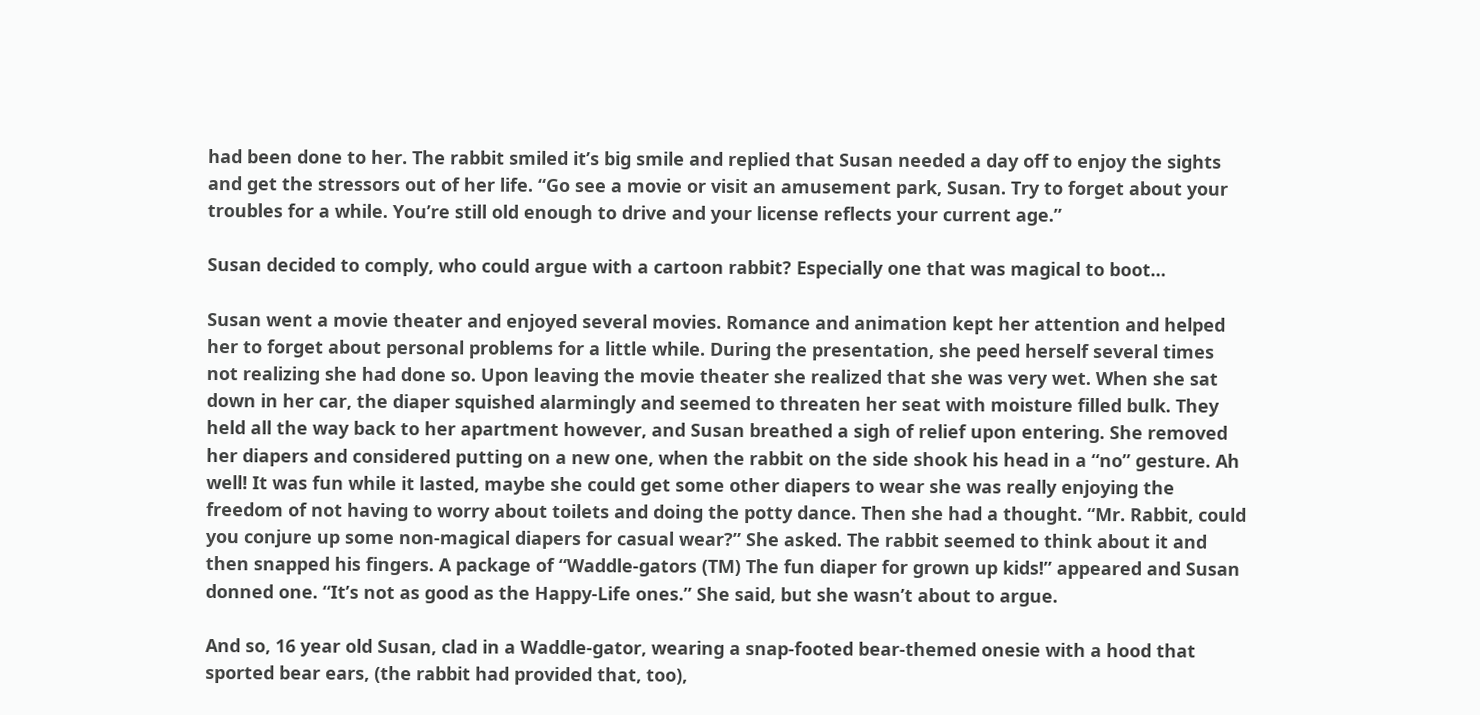had been done to her. The rabbit smiled it’s big smile and replied that Susan needed a day off to enjoy the sights and get the stressors out of her life. “Go see a movie or visit an amusement park, Susan. Try to forget about your troubles for a while. You’re still old enough to drive and your license reflects your current age.”

Susan decided to comply, who could argue with a cartoon rabbit? Especially one that was magical to boot…

Susan went a movie theater and enjoyed several movies. Romance and animation kept her attention and helped her to forget about personal problems for a little while. During the presentation, she peed herself several times not realizing she had done so. Upon leaving the movie theater she realized that she was very wet. When she sat down in her car, the diaper squished alarmingly and seemed to threaten her seat with moisture filled bulk. They held all the way back to her apartment however, and Susan breathed a sigh of relief upon entering. She removed her diapers and considered putting on a new one, when the rabbit on the side shook his head in a “no” gesture. Ah well! It was fun while it lasted, maybe she could get some other diapers to wear she was really enjoying the freedom of not having to worry about toilets and doing the potty dance. Then she had a thought. “Mr. Rabbit, could you conjure up some non-magical diapers for casual wear?” She asked. The rabbit seemed to think about it and then snapped his fingers. A package of “Waddle-gators (TM) The fun diaper for grown up kids!” appeared and Susan donned one. “It’s not as good as the Happy-Life ones.” She said, but she wasn’t about to argue.

And so, 16 year old Susan, clad in a Waddle-gator, wearing a snap-footed bear-themed onesie with a hood that sported bear ears, (the rabbit had provided that, too),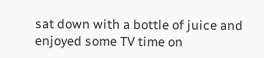sat down with a bottle of juice and enjoyed some TV time on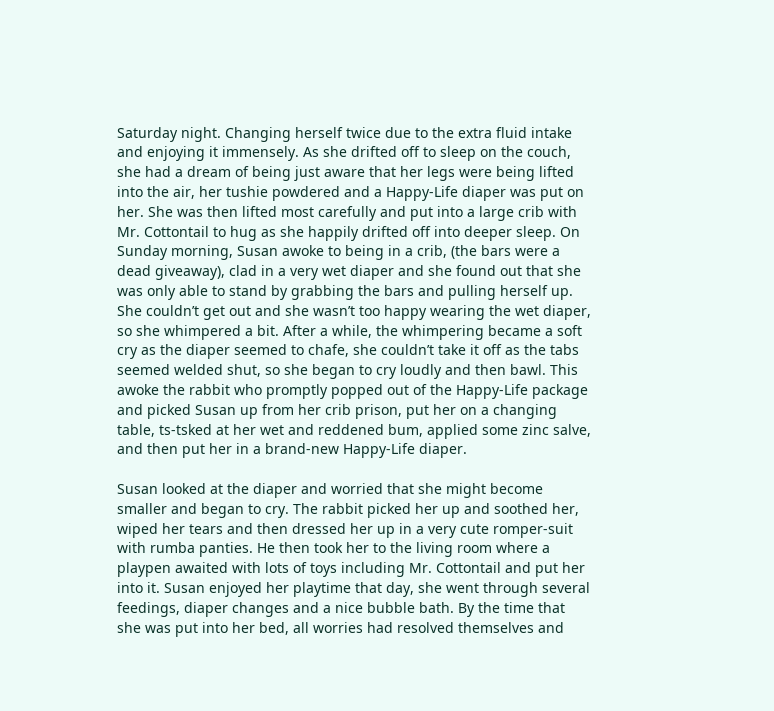Saturday night. Changing herself twice due to the extra fluid intake and enjoying it immensely. As she drifted off to sleep on the couch, she had a dream of being just aware that her legs were being lifted into the air, her tushie powdered and a Happy-Life diaper was put on her. She was then lifted most carefully and put into a large crib with Mr. Cottontail to hug as she happily drifted off into deeper sleep. On Sunday morning, Susan awoke to being in a crib, (the bars were a dead giveaway), clad in a very wet diaper and she found out that she was only able to stand by grabbing the bars and pulling herself up. She couldn’t get out and she wasn’t too happy wearing the wet diaper, so she whimpered a bit. After a while, the whimpering became a soft cry as the diaper seemed to chafe, she couldn’t take it off as the tabs seemed welded shut, so she began to cry loudly and then bawl. This awoke the rabbit who promptly popped out of the Happy-Life package and picked Susan up from her crib prison, put her on a changing table, ts-tsked at her wet and reddened bum, applied some zinc salve, and then put her in a brand-new Happy-Life diaper.

Susan looked at the diaper and worried that she might become smaller and began to cry. The rabbit picked her up and soothed her, wiped her tears and then dressed her up in a very cute romper-suit with rumba panties. He then took her to the living room where a playpen awaited with lots of toys including Mr. Cottontail and put her into it. Susan enjoyed her playtime that day, she went through several feedings, diaper changes and a nice bubble bath. By the time that she was put into her bed, all worries had resolved themselves and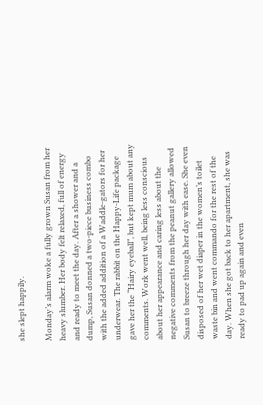she slept happily.

Monday’s alarm woke a fully grown Susan from her heavy slumber. Her body felt relaxed, full of energy and ready to meet the day. After a shower and a dump, Susan donned a two-piece business combo with the added addition of a Waddle-gators for her underwear. The rabbit on the Happy-Life package gave her the “Hairy eyeball”, but kept mum about any comments. Work went well, being less conscious about her appearance and caring less about the negative comments from the peanut gallery allowed Susan to breeze through her day with ease. She even disposed of her wet diaper in the women’s toilet waste bin and went commando for the rest of the day. When she got back to her apartment, she was ready to pad up again and even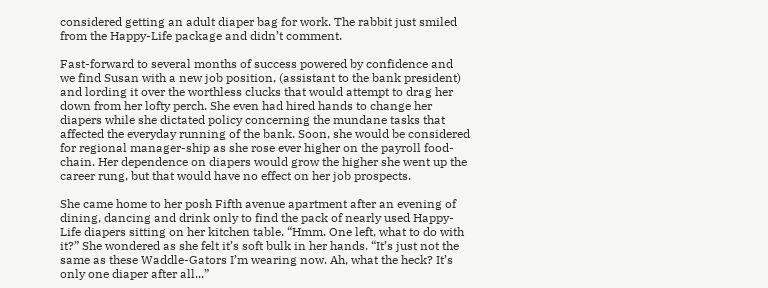considered getting an adult diaper bag for work. The rabbit just smiled from the Happy-Life package and didn’t comment.

Fast-forward to several months of success powered by confidence and we find Susan with a new job position, (assistant to the bank president) and lording it over the worthless clucks that would attempt to drag her down from her lofty perch. She even had hired hands to change her diapers while she dictated policy concerning the mundane tasks that affected the everyday running of the bank. Soon, she would be considered for regional manager-ship as she rose ever higher on the payroll food-chain. Her dependence on diapers would grow the higher she went up the career rung, but that would have no effect on her job prospects.

She came home to her posh Fifth avenue apartment after an evening of dining, dancing and drink only to find the pack of nearly used Happy-Life diapers sitting on her kitchen table. “Hmm. One left, what to do with it?” She wondered as she felt it’s soft bulk in her hands. “It’s just not the same as these Waddle-Gators I’m wearing now. Ah, what the heck? It’s only one diaper after all...”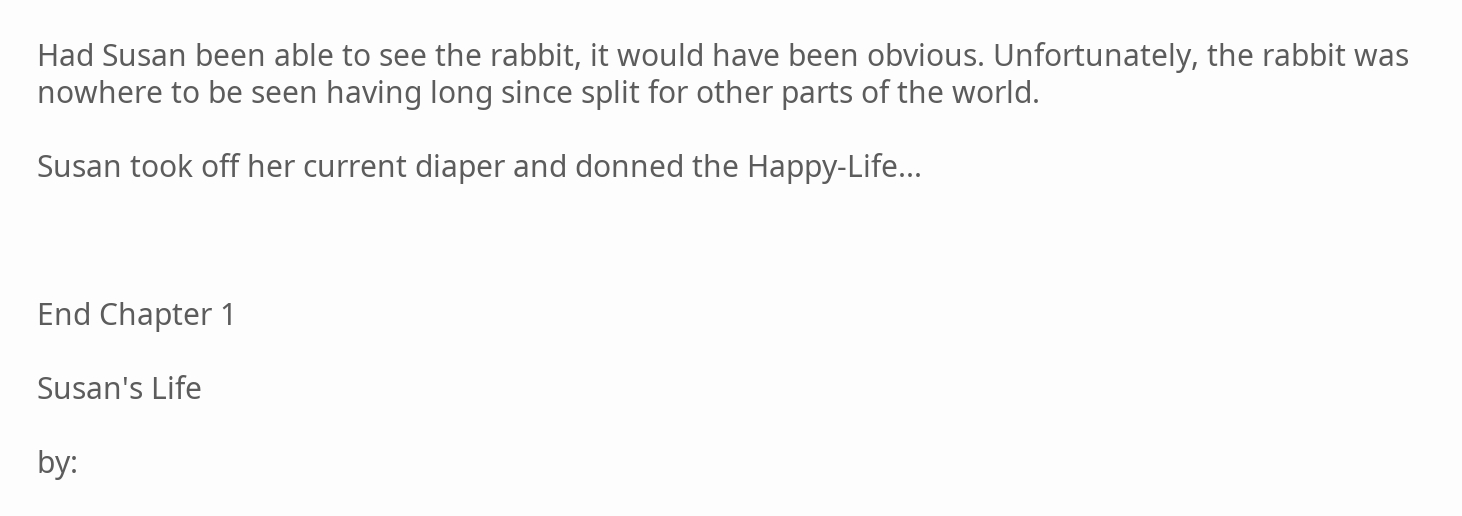Had Susan been able to see the rabbit, it would have been obvious. Unfortunately, the rabbit was nowhere to be seen having long since split for other parts of the world.

Susan took off her current diaper and donned the Happy-Life...



End Chapter 1

Susan's Life

by: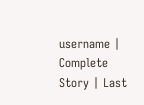username | Complete Story | Last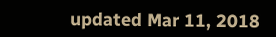updated Mar 11, 2018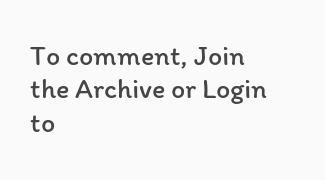To comment, Join the Archive or Login to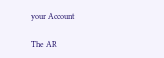your Account

The AR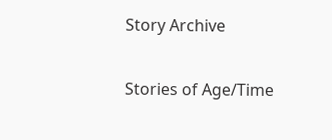Story Archive

Stories of Age/Time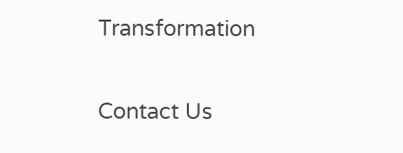Transformation

Contact Us